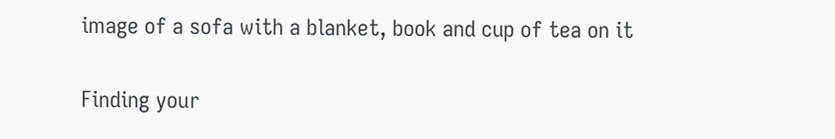image of a sofa with a blanket, book and cup of tea on it

Finding your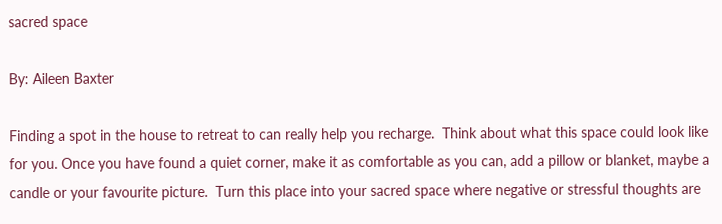sacred space

By: Aileen Baxter

Finding a spot in the house to retreat to can really help you recharge.  Think about what this space could look like for you. Once you have found a quiet corner, make it as comfortable as you can, add a pillow or blanket, maybe a candle or your favourite picture.  Turn this place into your sacred space where negative or stressful thoughts are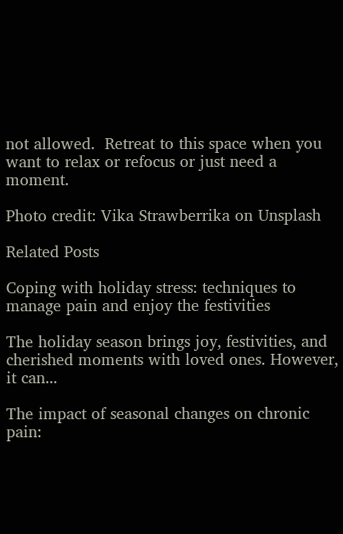not allowed.  Retreat to this space when you want to relax or refocus or just need a moment.

Photo credit: Vika Strawberrika on Unsplash

Related Posts

Coping with holiday stress: techniques to manage pain and enjoy the festivities

The holiday season brings joy, festivities, and cherished moments with loved ones. However, it can...

The impact of seasonal changes on chronic pain: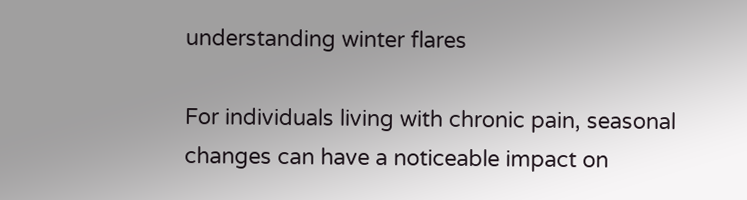understanding winter flares

For individuals living with chronic pain, seasonal changes can have a noticeable impact on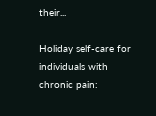their...

Holiday self-care for individuals with chronic pain: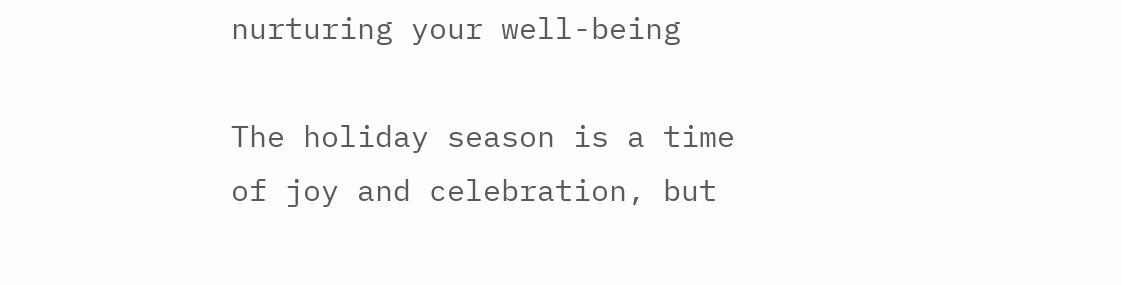nurturing your well-being

The holiday season is a time of joy and celebration, but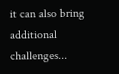it can also bring additional challenges...